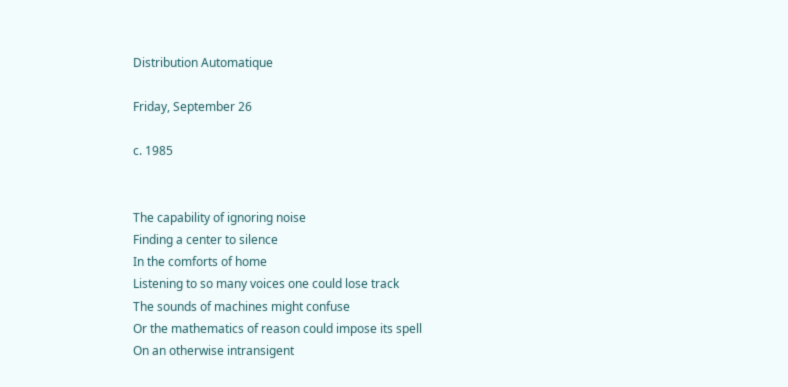Distribution Automatique

Friday, September 26

c. 1985


The capability of ignoring noise
Finding a center to silence
In the comforts of home
Listening to so many voices one could lose track
The sounds of machines might confuse
Or the mathematics of reason could impose its spell
On an otherwise intransigent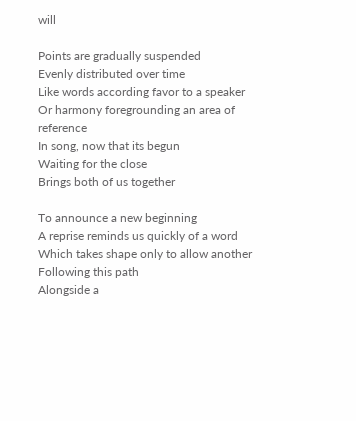will

Points are gradually suspended
Evenly distributed over time
Like words according favor to a speaker
Or harmony foregrounding an area of reference
In song, now that its begun
Waiting for the close
Brings both of us together

To announce a new beginning
A reprise reminds us quickly of a word
Which takes shape only to allow another
Following this path
Alongside a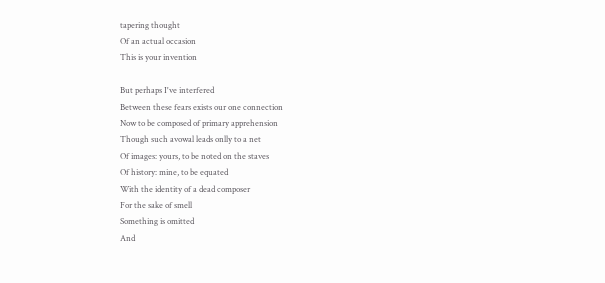tapering thought
Of an actual occasion
This is your invention

But perhaps I've interfered
Between these fears exists our one connection
Now to be composed of primary apprehension
Though such avowal leads onlly to a net
Of images: yours, to be noted on the staves
Of history: mine, to be equated
With the identity of a dead composer
For the sake of smell
Something is omitted
And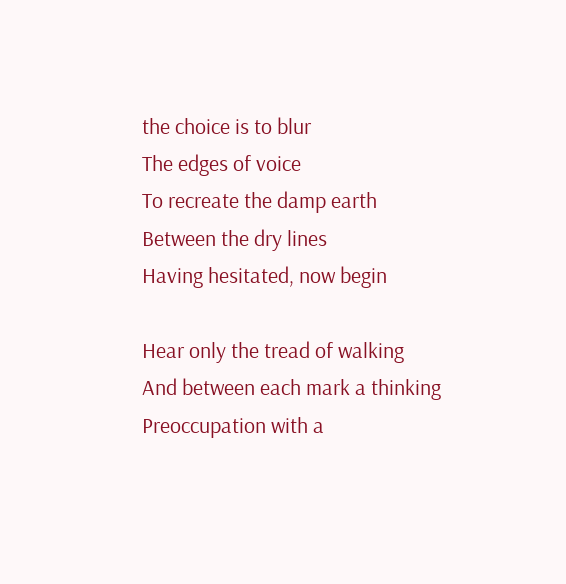the choice is to blur
The edges of voice
To recreate the damp earth
Between the dry lines
Having hesitated, now begin

Hear only the tread of walking
And between each mark a thinking
Preoccupation with a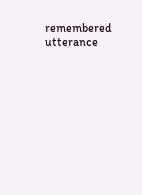remembered utterance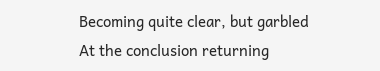Becoming quite clear, but garbled
At the conclusion returning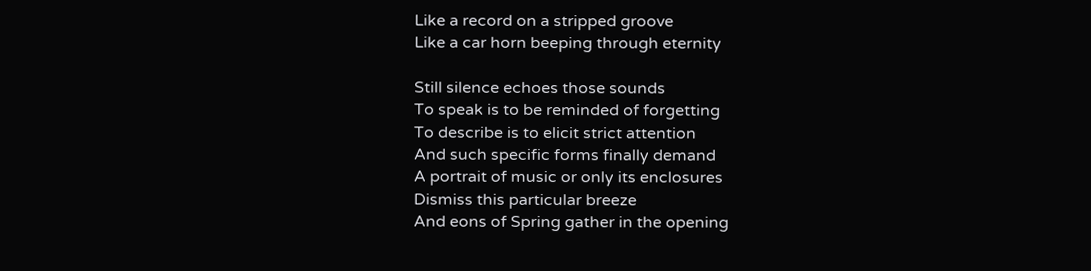Like a record on a stripped groove
Like a car horn beeping through eternity

Still silence echoes those sounds
To speak is to be reminded of forgetting
To describe is to elicit strict attention
And such specific forms finally demand
A portrait of music or only its enclosures
Dismiss this particular breeze
And eons of Spring gather in the opening